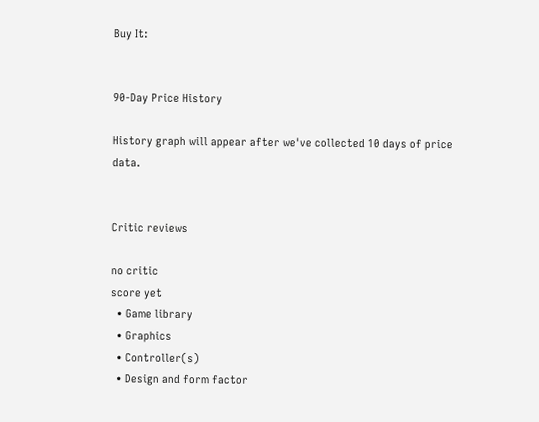Buy It:


90-Day Price History

History graph will appear after we've collected 10 days of price data.


Critic reviews

no critic
score yet
  • Game library
  • Graphics
  • Controller(s)
  • Design and form factor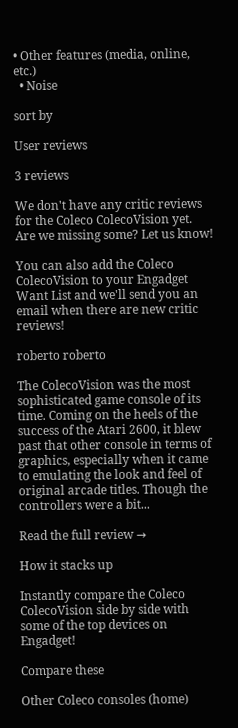• Other features (media, online, etc.)
  • Noise

sort by

User reviews

3 reviews

We don't have any critic reviews for the Coleco ColecoVision yet. Are we missing some? Let us know!

You can also add the Coleco ColecoVision to your Engadget Want List and we'll send you an email when there are new critic reviews!

roberto roberto

The ColecoVision was the most sophisticated game console of its time. Coming on the heels of the success of the Atari 2600, it blew past that other console in terms of graphics, especially when it came to emulating the look and feel of original arcade titles. Though the controllers were a bit...

Read the full review →

How it stacks up

Instantly compare the Coleco ColecoVision side by side with some of the top devices on Engadget!

Compare these

Other Coleco consoles (home)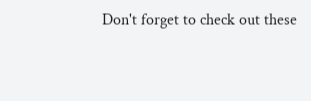Don't forget to check out these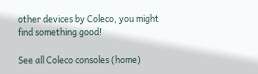other devices by Coleco, you might find something good!

See all Coleco consoles (home)